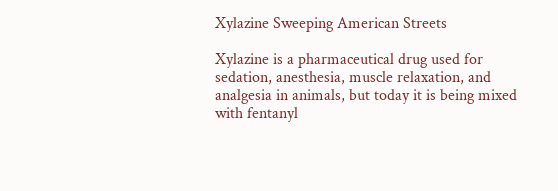Xylazine Sweeping American Streets

Xylazine is a pharmaceutical drug used for sedation, anesthesia, muscle relaxation, and analgesia in animals, but today it is being mixed with fentanyl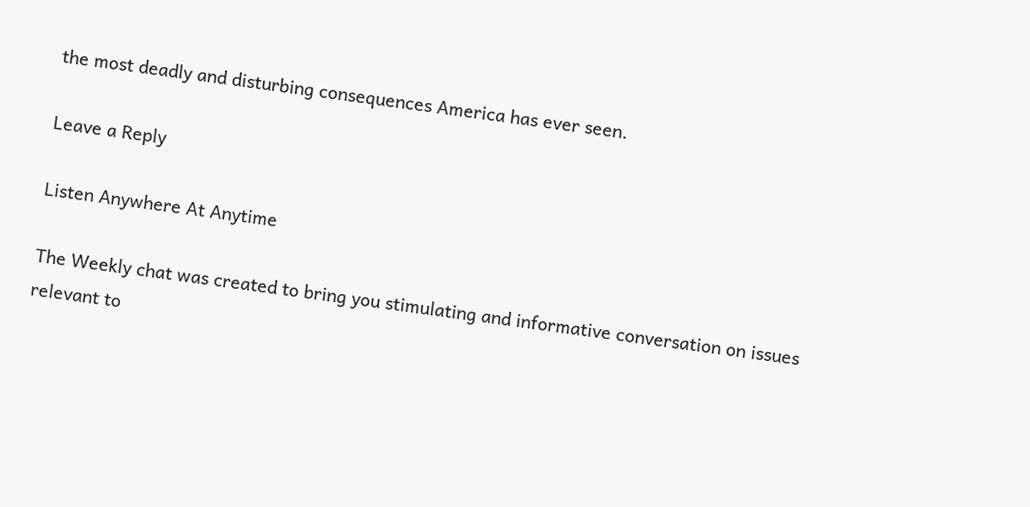the most deadly and disturbing consequences America has ever seen.

Leave a Reply

Listen Anywhere At Anytime

The Weekly chat was created to bring you stimulating and informative conversation on issues relevant to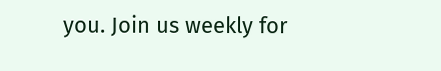you. Join us weekly for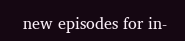new episodes for in-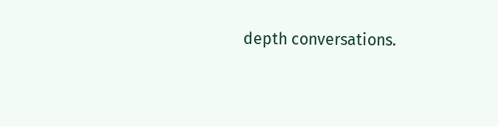depth conversations.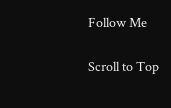Follow Me

Scroll to Top